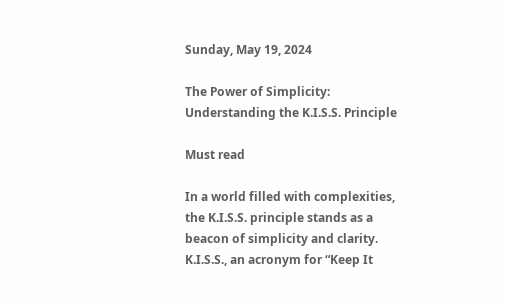Sunday, May 19, 2024

The Power of Simplicity: Understanding the K.I.S.S. Principle

Must read

In a world filled with complexities, the K.I.S.S. principle stands as a beacon of simplicity and clarity. K.I.S.S., an acronym for “Keep It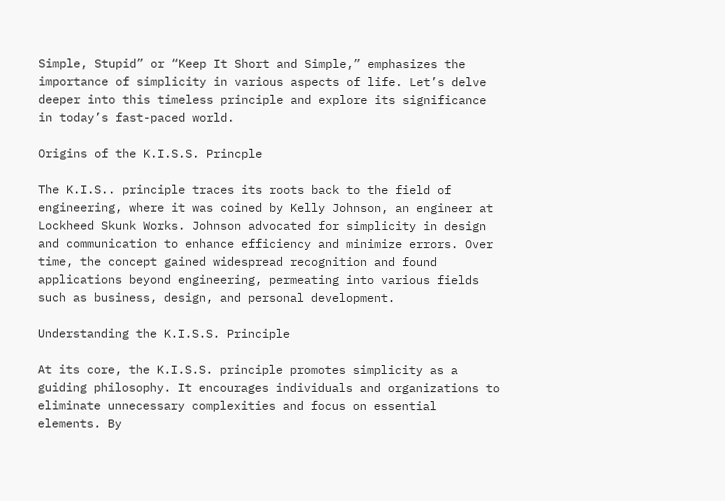Simple, Stupid” or “Keep It Short and Simple,” emphasizes the importance of simplicity in various aspects of life. Let’s delve deeper into this timeless principle and explore its significance in today’s fast-paced world.

Origins of the K.I.S.S. Princple

The K.I.S.. principle traces its roots back to the field of engineering, where it was coined by Kelly Johnson, an engineer at Lockheed Skunk Works. Johnson advocated for simplicity in design and communication to enhance efficiency and minimize errors. Over time, the concept gained widespread recognition and found applications beyond engineering, permeating into various fields such as business, design, and personal development.

Understanding the K.I.S.S. Principle

At its core, the K.I.S.S. principle promotes simplicity as a guiding philosophy. It encourages individuals and organizations to eliminate unnecessary complexities and focus on essential elements. By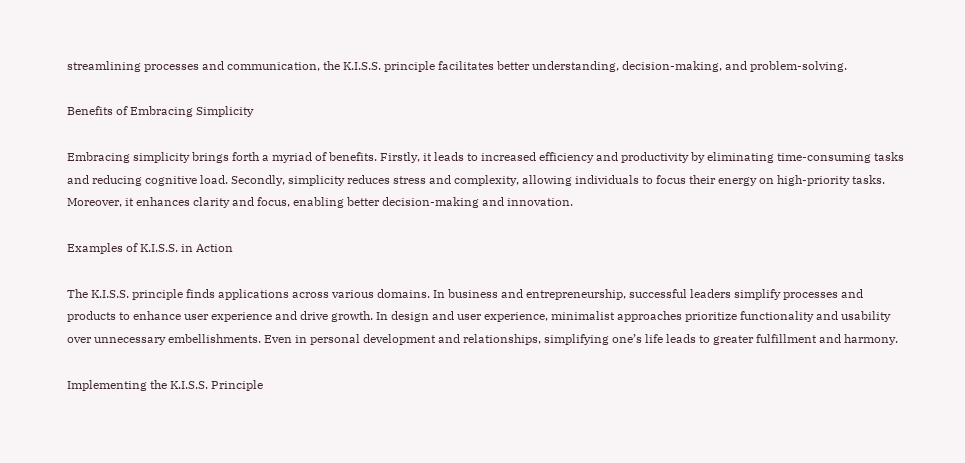streamlining processes and communication, the K.I.S.S. principle facilitates better understanding, decision-making, and problem-solving.

Benefits of Embracing Simplicity

Embracing simplicity brings forth a myriad of benefits. Firstly, it leads to increased efficiency and productivity by eliminating time-consuming tasks and reducing cognitive load. Secondly, simplicity reduces stress and complexity, allowing individuals to focus their energy on high-priority tasks. Moreover, it enhances clarity and focus, enabling better decision-making and innovation.

Examples of K.I.S.S. in Action

The K.I.S.S. principle finds applications across various domains. In business and entrepreneurship, successful leaders simplify processes and products to enhance user experience and drive growth. In design and user experience, minimalist approaches prioritize functionality and usability over unnecessary embellishments. Even in personal development and relationships, simplifying one’s life leads to greater fulfillment and harmony.

Implementing the K.I.S.S. Principle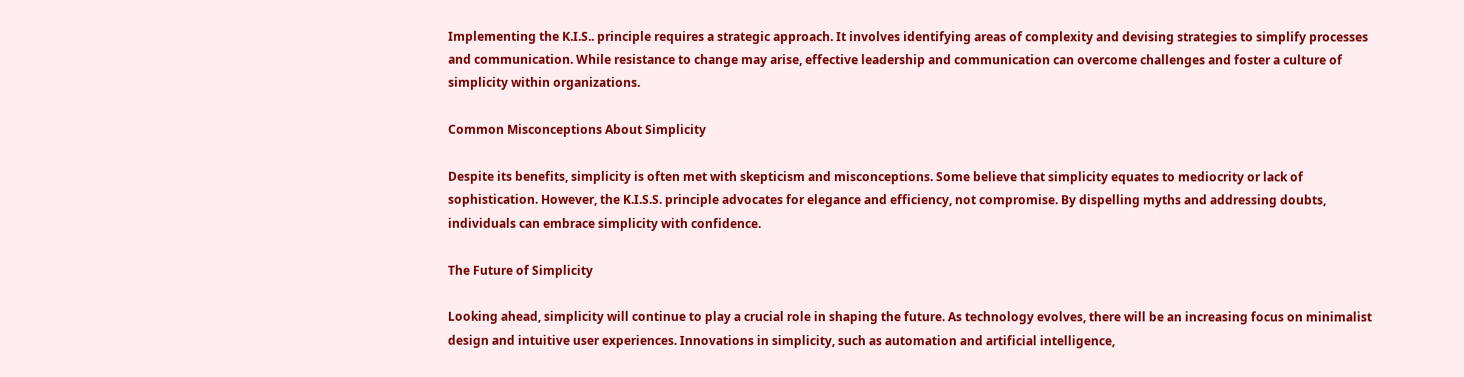Implementing the K.I.S.. principle requires a strategic approach. It involves identifying areas of complexity and devising strategies to simplify processes and communication. While resistance to change may arise, effective leadership and communication can overcome challenges and foster a culture of simplicity within organizations.

Common Misconceptions About Simplicity

Despite its benefits, simplicity is often met with skepticism and misconceptions. Some believe that simplicity equates to mediocrity or lack of sophistication. However, the K.I.S.S. principle advocates for elegance and efficiency, not compromise. By dispelling myths and addressing doubts, individuals can embrace simplicity with confidence.

The Future of Simplicity

Looking ahead, simplicity will continue to play a crucial role in shaping the future. As technology evolves, there will be an increasing focus on minimalist design and intuitive user experiences. Innovations in simplicity, such as automation and artificial intelligence,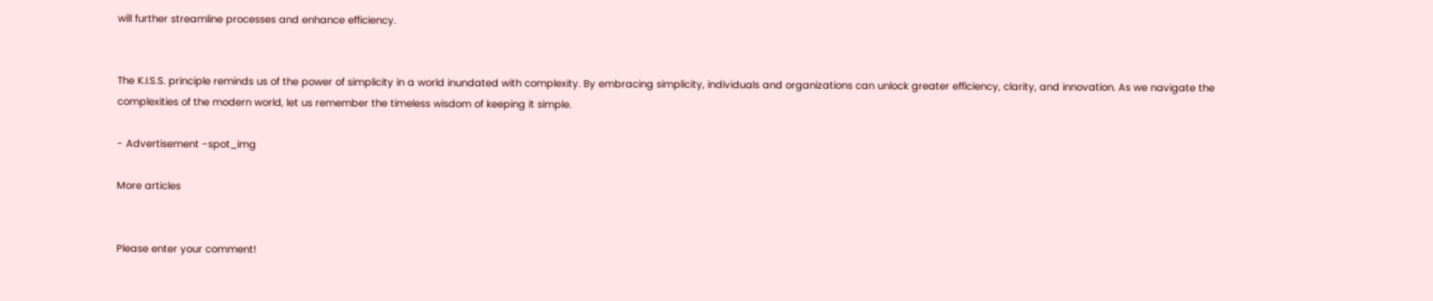will further streamline processes and enhance efficiency.


The K.I.S.S. principle reminds us of the power of simplicity in a world inundated with complexity. By embracing simplicity, individuals and organizations can unlock greater efficiency, clarity, and innovation. As we navigate the complexities of the modern world, let us remember the timeless wisdom of keeping it simple.

- Advertisement -spot_img

More articles


Please enter your comment!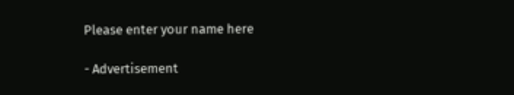Please enter your name here

- Advertisement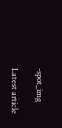-spot_img

Latest article